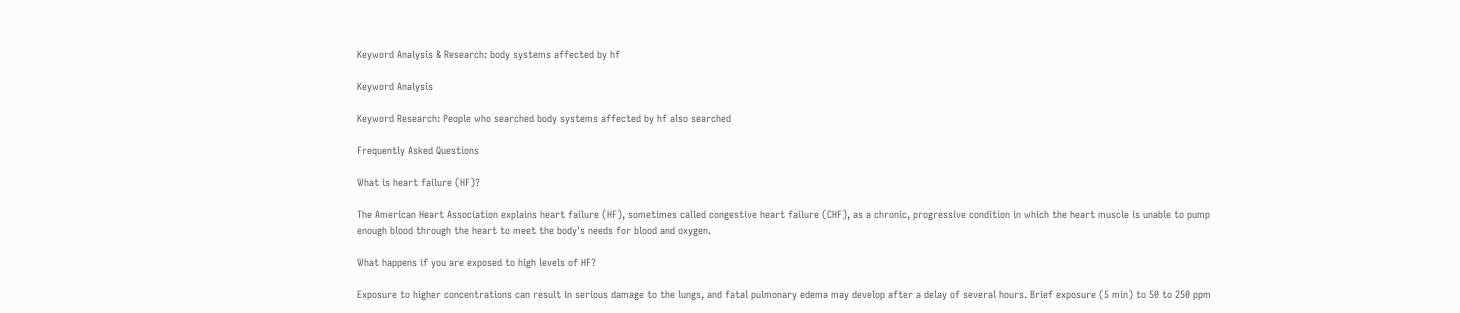Keyword Analysis & Research: body systems affected by hf

Keyword Analysis

Keyword Research: People who searched body systems affected by hf also searched

Frequently Asked Questions

What is heart failure (HF)?

The American Heart Association explains heart failure (HF), sometimes called congestive heart failure (CHF), as a chronic, progressive condition in which the heart muscle is unable to pump enough blood through the heart to meet the body's needs for blood and oxygen.

What happens if you are exposed to high levels of HF?

Exposure to higher concentrations can result in serious damage to the lungs, and fatal pulmonary edema may develop after a delay of several hours. Brief exposure (5 min) to 50 to 250 ppm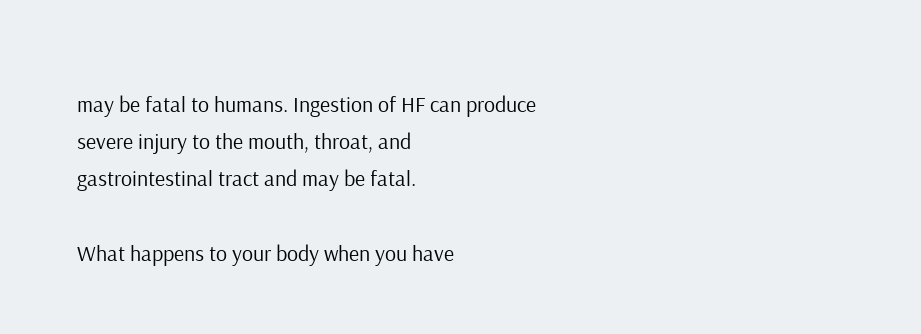may be fatal to humans. Ingestion of HF can produce severe injury to the mouth, throat, and gastrointestinal tract and may be fatal.

What happens to your body when you have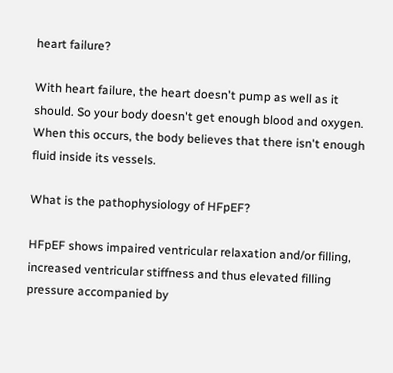heart failure?

With heart failure, the heart doesn't pump as well as it should. So your body doesn't get enough blood and oxygen. When this occurs, the body believes that there isn't enough fluid inside its vessels.

What is the pathophysiology of HFpEF?

HFpEF shows impaired ventricular relaxation and/or filling, increased ventricular stiffness and thus elevated filling pressure accompanied by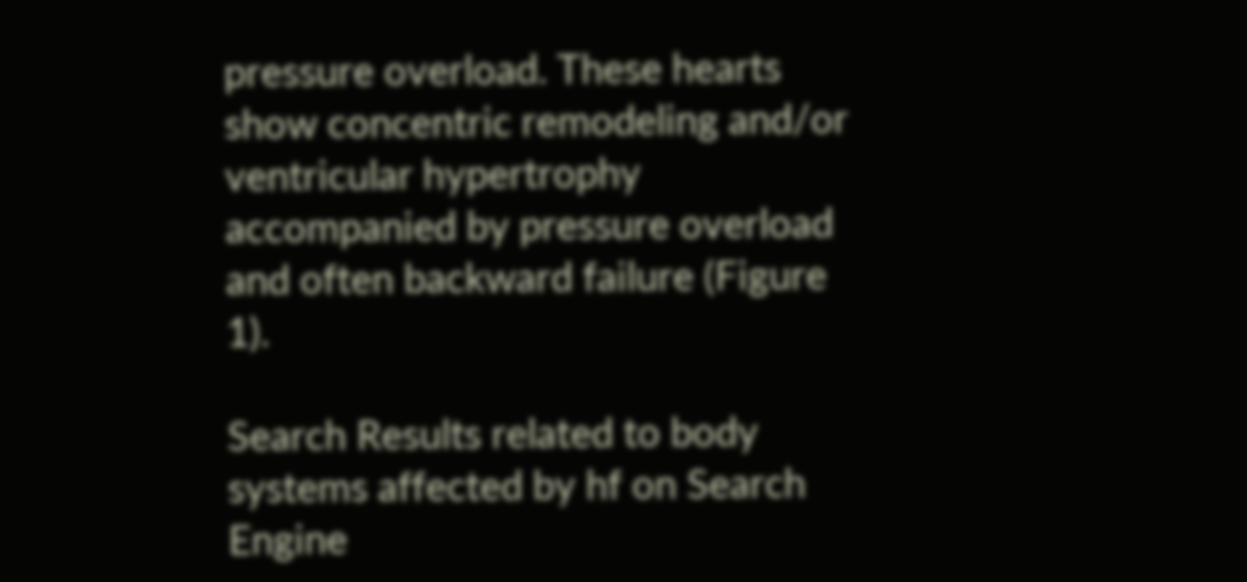pressure overload. These hearts show concentric remodeling and/or ventricular hypertrophy accompanied by pressure overload and often backward failure (Figure 1).

Search Results related to body systems affected by hf on Search Engine